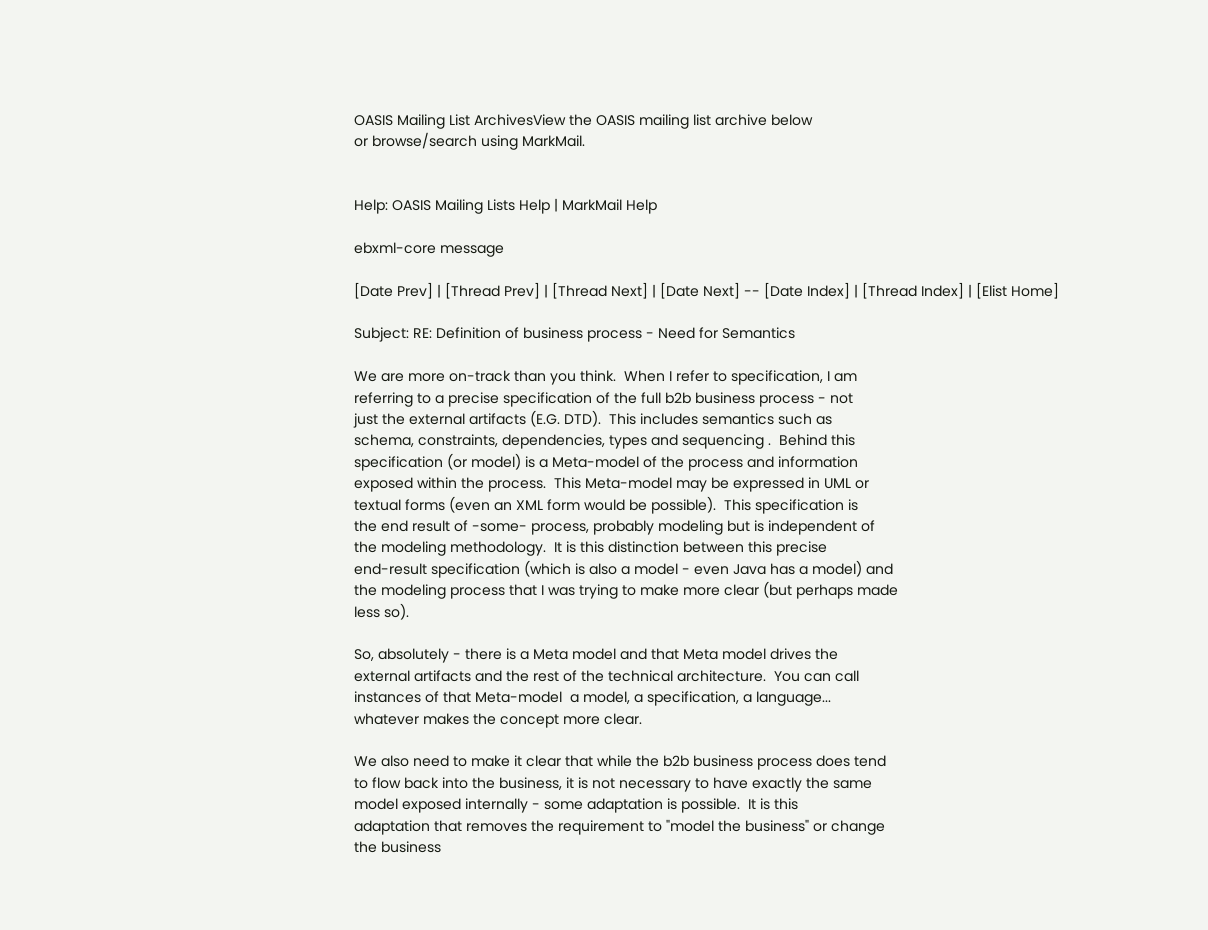OASIS Mailing List ArchivesView the OASIS mailing list archive below
or browse/search using MarkMail.


Help: OASIS Mailing Lists Help | MarkMail Help

ebxml-core message

[Date Prev] | [Thread Prev] | [Thread Next] | [Date Next] -- [Date Index] | [Thread Index] | [Elist Home]

Subject: RE: Definition of business process - Need for Semantics

We are more on-track than you think.  When I refer to specification, I am
referring to a precise specification of the full b2b business process - not
just the external artifacts (E.G. DTD).  This includes semantics such as
schema, constraints, dependencies, types and sequencing .  Behind this
specification (or model) is a Meta-model of the process and information
exposed within the process.  This Meta-model may be expressed in UML or
textual forms (even an XML form would be possible).  This specification is
the end result of -some- process, probably modeling but is independent of
the modeling methodology.  It is this distinction between this precise
end-result specification (which is also a model - even Java has a model) and
the modeling process that I was trying to make more clear (but perhaps made
less so).

So, absolutely - there is a Meta model and that Meta model drives the
external artifacts and the rest of the technical architecture.  You can call
instances of that Meta-model  a model, a specification, a language...
whatever makes the concept more clear.

We also need to make it clear that while the b2b business process does tend
to flow back into the business, it is not necessary to have exactly the same
model exposed internally - some adaptation is possible.  It is this
adaptation that removes the requirement to "model the business" or change
the business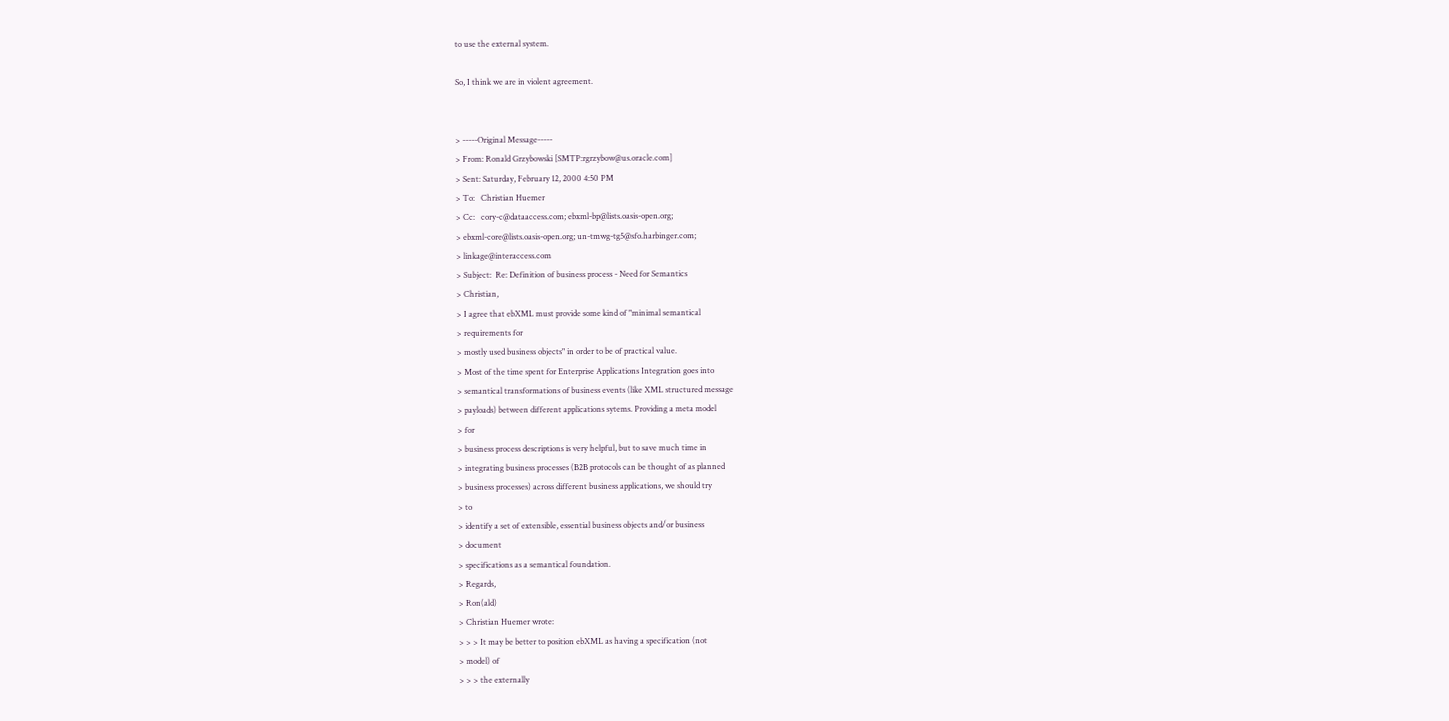to use the external system.

So, I think we are in violent agreement.


> -----Original Message-----
> From: Ronald Grzybowski [SMTP:rgrzybow@us.oracle.com]
> Sent: Saturday, February 12, 2000 4:50 PM
> To:   Christian Huemer
> Cc:   cory-c@dataaccess.com; ebxml-bp@lists.oasis-open.org;
> ebxml-core@lists.oasis-open.org; un-tmwg-tg5@sfo.harbinger.com;
> linkage@interaccess.com
> Subject:  Re: Definition of business process - Need for Semantics
> Christian,
> I agree that ebXML must provide some kind of "minimal semantical
> requirements for
> mostly used business objects" in order to be of practical value.
> Most of the time spent for Enterprise Applications Integration goes into
> semantical transformations of business events (like XML structured message
> payloads) between different applications sytems. Providing a meta model
> for
> business process descriptions is very helpful, but to save much time in
> integrating business processes (B2B protocols can be thought of as planned
> business processes) across different business applications, we should try
> to
> identify a set of extensible, essential business objects and/or business
> document
> specifications as a semantical foundation.
> Regards,
> Ron(ald)
> Christian Huemer wrote:
> > > It may be better to position ebXML as having a specification (not
> model) of
> > > the externally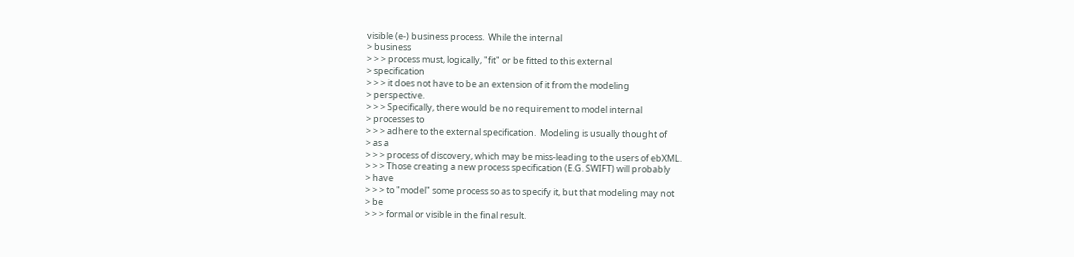visible (e-) business process.  While the internal
> business
> > > process must, logically, "fit" or be fitted to this external
> specification
> > > it does not have to be an extension of it from the modeling
> perspective.
> > > Specifically, there would be no requirement to model internal
> processes to
> > > adhere to the external specification.  Modeling is usually thought of
> as a
> > > process of discovery, which may be miss-leading to the users of ebXML.
> > > Those creating a new process specification (E.G. SWIFT) will probably
> have
> > > to "model" some process so as to specify it, but that modeling may not
> be
> > > formal or visible in the final result.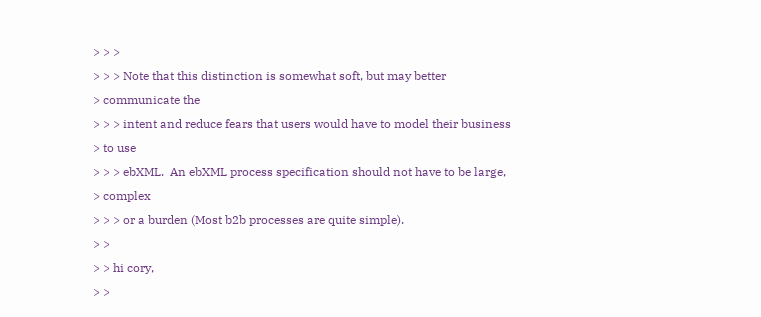> > >
> > > Note that this distinction is somewhat soft, but may better
> communicate the
> > > intent and reduce fears that users would have to model their business
> to use
> > > ebXML.  An ebXML process specification should not have to be large,
> complex
> > > or a burden (Most b2b processes are quite simple).
> >
> > hi cory,
> >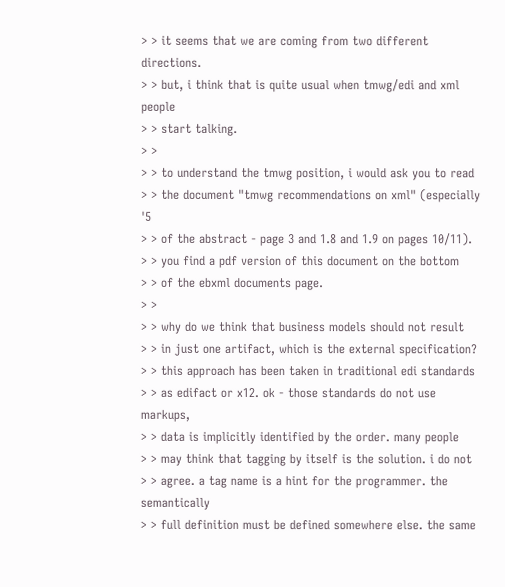> > it seems that we are coming from two different directions.
> > but, i think that is quite usual when tmwg/edi and xml people
> > start talking.
> >
> > to understand the tmwg position, i would ask you to read
> > the document "tmwg recommendations on xml" (especially '5
> > of the abstract - page 3 and 1.8 and 1.9 on pages 10/11).
> > you find a pdf version of this document on the bottom
> > of the ebxml documents page.
> >
> > why do we think that business models should not result
> > in just one artifact, which is the external specification?
> > this approach has been taken in traditional edi standards
> > as edifact or x12. ok - those standards do not use markups,
> > data is implicitly identified by the order. many people
> > may think that tagging by itself is the solution. i do not
> > agree. a tag name is a hint for the programmer. the semantically
> > full definition must be defined somewhere else. the same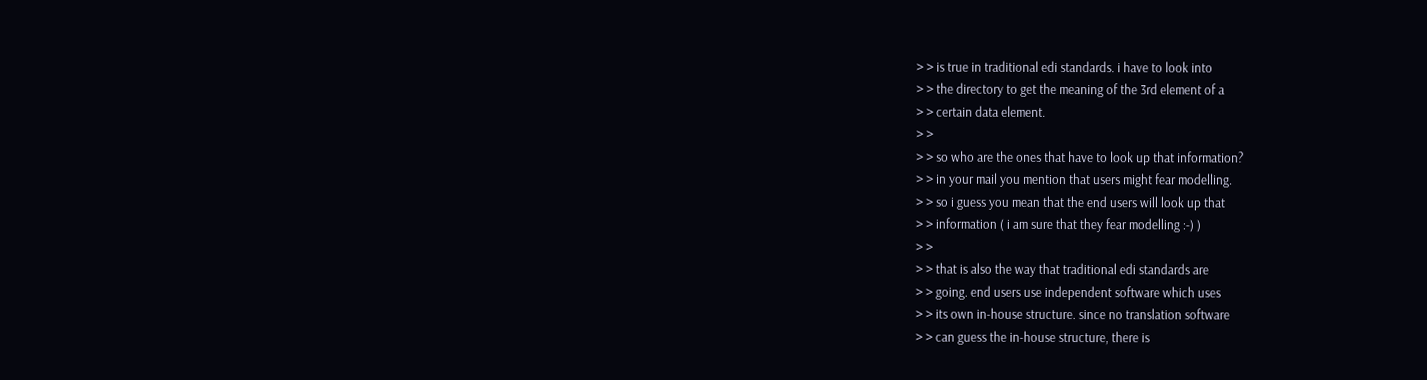> > is true in traditional edi standards. i have to look into
> > the directory to get the meaning of the 3rd element of a
> > certain data element.
> >
> > so who are the ones that have to look up that information?
> > in your mail you mention that users might fear modelling.
> > so i guess you mean that the end users will look up that
> > information ( i am sure that they fear modelling :-) )
> >
> > that is also the way that traditional edi standards are
> > going. end users use independent software which uses
> > its own in-house structure. since no translation software
> > can guess the in-house structure, there is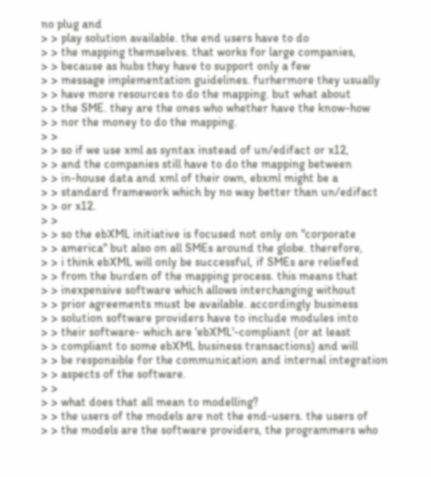no plug and
> > play solution available. the end users have to do
> > the mapping themselves. that works for large companies,
> > because as hubs they have to support only a few
> > message implementation guidelines. furhermore they usually
> > have more resources to do the mapping. but what about
> > the SME. they are the ones who whether have the know-how
> > nor the money to do the mapping.
> >
> > so if we use xml as syntax instead of un/edifact or x12,
> > and the companies still have to do the mapping between
> > in-house data and xml of their own, ebxml might be a
> > standard framework which by no way better than un/edifact
> > or x12.
> >
> > so the ebXML initiative is focused not only on "corporate
> > america" but also on all SMEs around the globe. therefore,
> > i think ebXML will only be successful, if SMEs are reliefed
> > from the burden of the mapping process. this means that
> > inexpensive software which allows interchanging without
> > prior agreements must be available. accordingly business
> > solution software providers have to include modules into
> > their software- which are 'ebXML'-compliant (or at least
> > compliant to some ebXML business transactions) and will
> > be responsible for the communication and internal integration
> > aspects of the software.
> >
> > what does that all mean to modelling?
> > the users of the models are not the end-users. the users of
> > the models are the software providers, the programmers who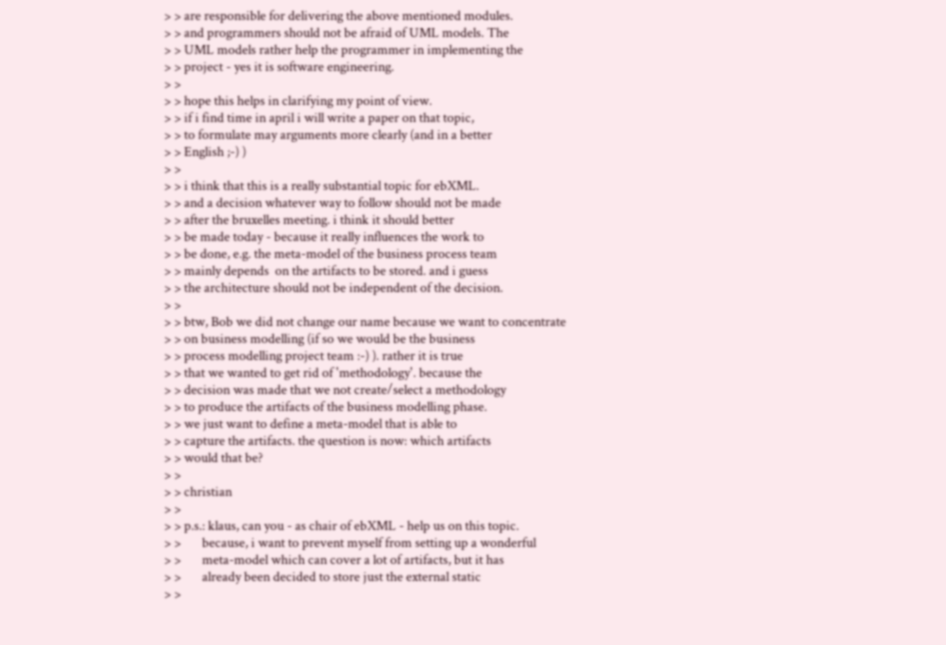> > are responsible for delivering the above mentioned modules.
> > and programmers should not be afraid of UML models. The
> > UML models rather help the programmer in implementing the
> > project - yes it is software engineering.
> >
> > hope this helps in clarifying my point of view.
> > if i find time in april i will write a paper on that topic,
> > to formulate may arguments more clearly (and in a better
> > English ;-) )
> >
> > i think that this is a really substantial topic for ebXML.
> > and a decision whatever way to follow should not be made
> > after the bruxelles meeting. i think it should better
> > be made today - because it really influences the work to
> > be done, e.g. the meta-model of the business process team
> > mainly depends  on the artifacts to be stored. and i guess
> > the architecture should not be independent of the decision.
> >
> > btw, Bob we did not change our name because we want to concentrate
> > on business modelling (if so we would be the business
> > process modelling project team :-) ). rather it is true
> > that we wanted to get rid of 'methodology'. because the
> > decision was made that we not create/select a methodology
> > to produce the artifacts of the business modelling phase.
> > we just want to define a meta-model that is able to
> > capture the artifacts. the question is now: which artifacts
> > would that be?
> >
> > christian
> >
> > p.s.: klaus, can you - as chair of ebXML - help us on this topic.
> >       because, i want to prevent myself from setting up a wonderful
> >       meta-model which can cover a lot of artifacts, but it has
> >       already been decided to store just the external static
> >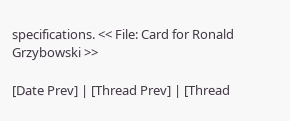specifications. << File: Card for Ronald Grzybowski >>

[Date Prev] | [Thread Prev] | [Thread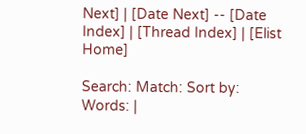Next] | [Date Next] -- [Date Index] | [Thread Index] | [Elist Home]

Search: Match: Sort by:
Words: |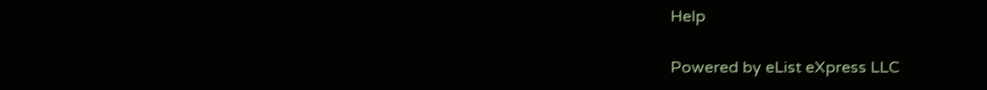Help

Powered by eList eXpress LLC